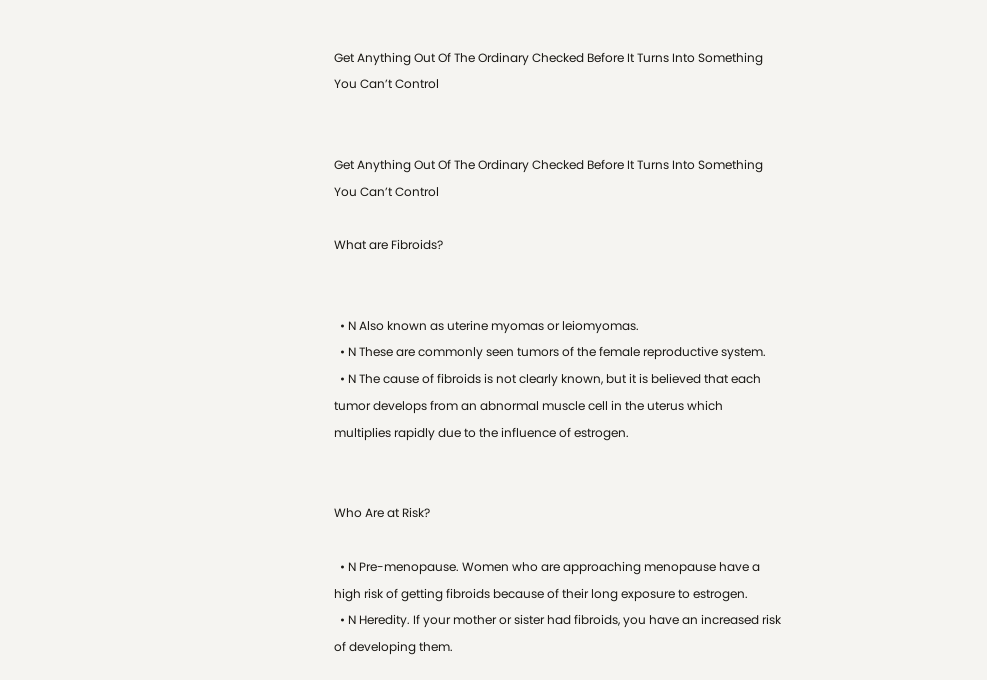Get Anything Out Of The Ordinary Checked Before It Turns Into Something You Can’t Control


Get Anything Out Of The Ordinary Checked Before It Turns Into Something You Can’t Control

What are Fibroids?


  • N Also known as uterine myomas or leiomyomas.
  • N These are commonly seen tumors of the female reproductive system.
  • N The cause of fibroids is not clearly known, but it is believed that each tumor develops from an abnormal muscle cell in the uterus which multiplies rapidly due to the influence of estrogen.


Who Are at Risk?

  • N Pre-menopause. Women who are approaching menopause have a high risk of getting fibroids because of their long exposure to estrogen.
  • N Heredity. If your mother or sister had fibroids, you have an increased risk of developing them.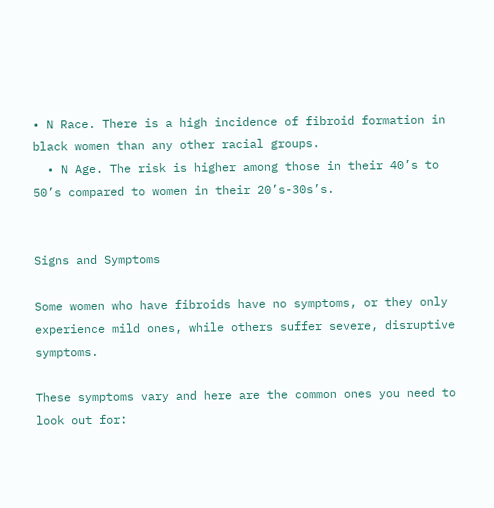• N Race. There is a high incidence of fibroid formation in black women than any other racial groups.
  • N Age. The risk is higher among those in their 40’s to 50’s compared to women in their 20’s-30s’s.


Signs and Symptoms

Some women who have fibroids have no symptoms, or they only experience mild ones, while others suffer severe, disruptive symptoms.

These symptoms vary and here are the common ones you need to look out for: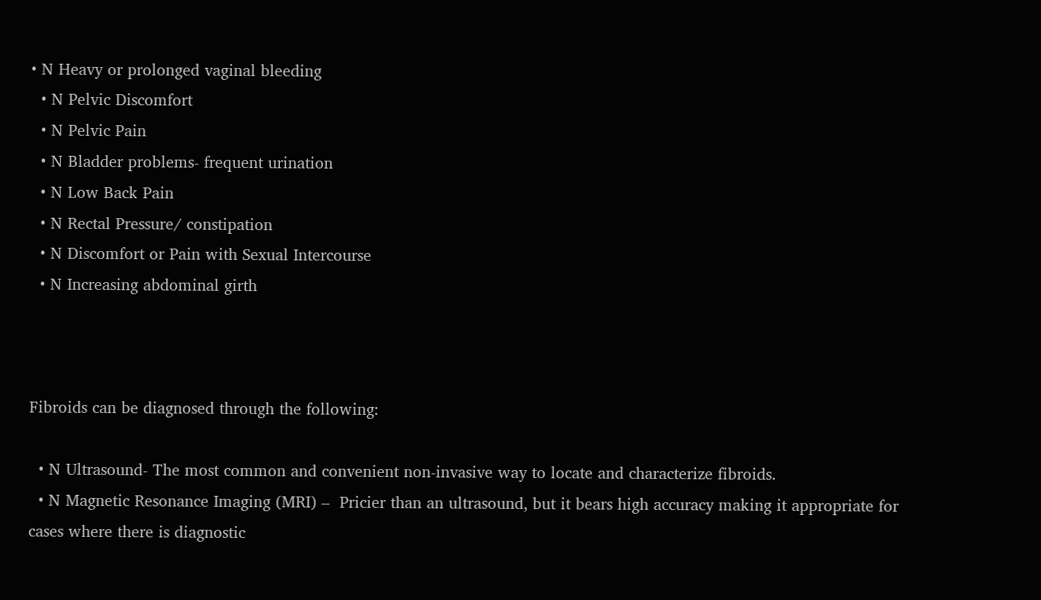• N Heavy or prolonged vaginal bleeding
  • N Pelvic Discomfort
  • N Pelvic Pain
  • N Bladder problems- frequent urination
  • N Low Back Pain
  • N Rectal Pressure/ constipation
  • N Discomfort or Pain with Sexual Intercourse
  • N Increasing abdominal girth



Fibroids can be diagnosed through the following:

  • N Ultrasound- The most common and convenient non-invasive way to locate and characterize fibroids.
  • N Magnetic Resonance Imaging (MRI) –  Pricier than an ultrasound, but it bears high accuracy making it appropriate for cases where there is diagnostic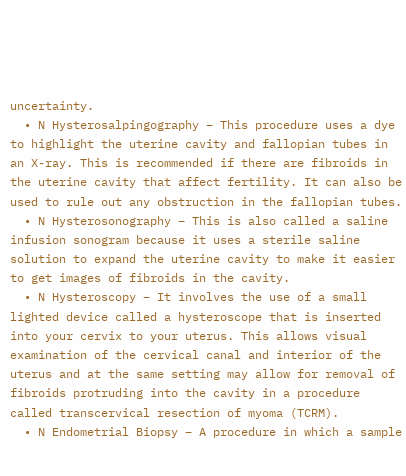uncertainty.
  • N Hysterosalpingography – This procedure uses a dye to highlight the uterine cavity and fallopian tubes in an X-ray. This is recommended if there are fibroids in the uterine cavity that affect fertility. It can also be used to rule out any obstruction in the fallopian tubes.
  • N Hysterosonography – This is also called a saline infusion sonogram because it uses a sterile saline solution to expand the uterine cavity to make it easier to get images of fibroids in the cavity.
  • N Hysteroscopy – It involves the use of a small lighted device called a hysteroscope that is inserted into your cervix to your uterus. This allows visual examination of the cervical canal and interior of the uterus and at the same setting may allow for removal of fibroids protruding into the cavity in a procedure called transcervical resection of myoma (TCRM).
  • N Endometrial Biopsy – A procedure in which a sample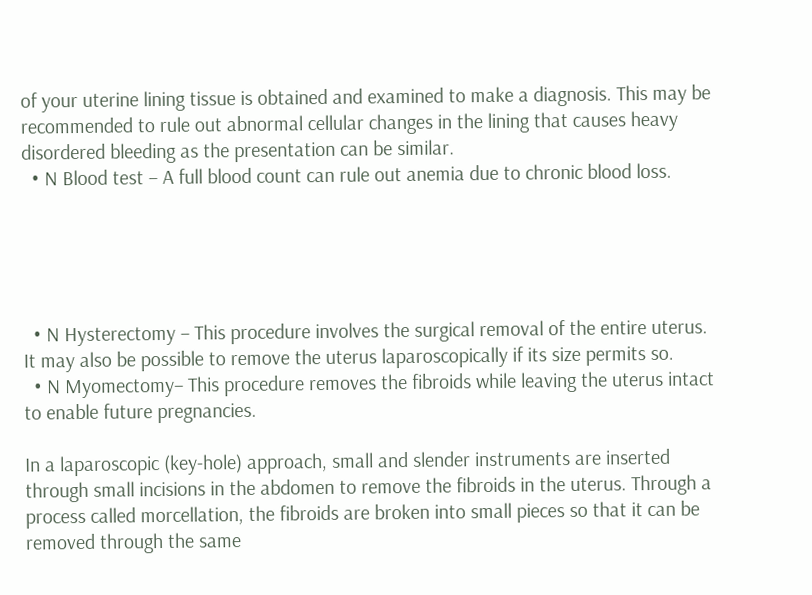of your uterine lining tissue is obtained and examined to make a diagnosis. This may be recommended to rule out abnormal cellular changes in the lining that causes heavy disordered bleeding as the presentation can be similar.
  • N Blood test – A full blood count can rule out anemia due to chronic blood loss.





  • N Hysterectomy – This procedure involves the surgical removal of the entire uterus. It may also be possible to remove the uterus laparoscopically if its size permits so.
  • N Myomectomy– This procedure removes the fibroids while leaving the uterus intact to enable future pregnancies.

In a laparoscopic (key-hole) approach, small and slender instruments are inserted through small incisions in the abdomen to remove the fibroids in the uterus. Through a process called morcellation, the fibroids are broken into small pieces so that it can be removed through the same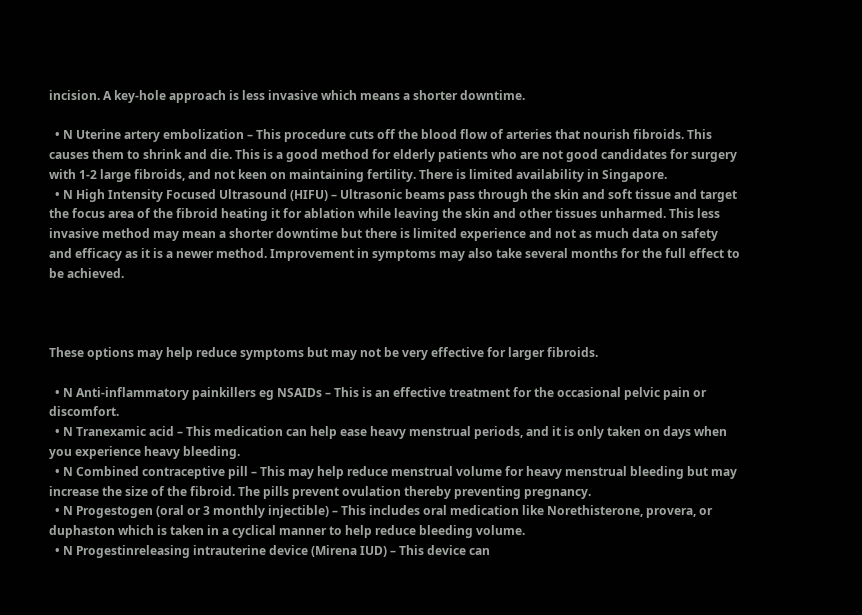incision. A key-hole approach is less invasive which means a shorter downtime.

  • N Uterine artery embolization – This procedure cuts off the blood flow of arteries that nourish fibroids. This causes them to shrink and die. This is a good method for elderly patients who are not good candidates for surgery with 1-2 large fibroids, and not keen on maintaining fertility. There is limited availability in Singapore.
  • N High Intensity Focused Ultrasound (HIFU) – Ultrasonic beams pass through the skin and soft tissue and target the focus area of the fibroid heating it for ablation while leaving the skin and other tissues unharmed. This less invasive method may mean a shorter downtime but there is limited experience and not as much data on safety and efficacy as it is a newer method. Improvement in symptoms may also take several months for the full effect to be achieved.



These options may help reduce symptoms but may not be very effective for larger fibroids.

  • N Anti-inflammatory painkillers eg NSAIDs – This is an effective treatment for the occasional pelvic pain or discomfort.
  • N Tranexamic acid – This medication can help ease heavy menstrual periods, and it is only taken on days when you experience heavy bleeding.
  • N Combined contraceptive pill – This may help reduce menstrual volume for heavy menstrual bleeding but may increase the size of the fibroid. The pills prevent ovulation thereby preventing pregnancy.
  • N Progestogen (oral or 3 monthly injectible) – This includes oral medication like Norethisterone, provera, or duphaston which is taken in a cyclical manner to help reduce bleeding volume.
  • N Progestinreleasing intrauterine device (Mirena IUD) – This device can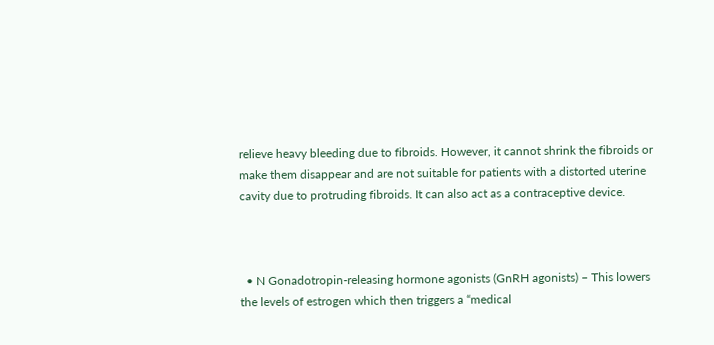relieve heavy bleeding due to fibroids. However, it cannot shrink the fibroids or make them disappear and are not suitable for patients with a distorted uterine cavity due to protruding fibroids. It can also act as a contraceptive device.



  • N Gonadotropin-releasing hormone agonists (GnRH agonists) – This lowers the levels of estrogen which then triggers a “medical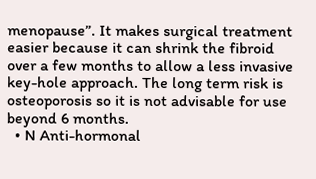menopause”. It makes surgical treatment easier because it can shrink the fibroid over a few months to allow a less invasive key-hole approach. The long term risk is osteoporosis so it is not advisable for use beyond 6 months.
  • N Anti-hormonal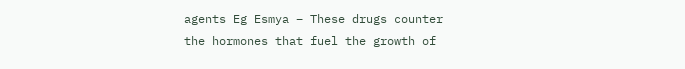agents Eg Esmya – These drugs counter the hormones that fuel the growth of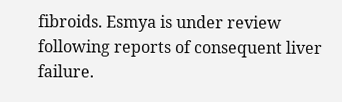fibroids. Esmya is under review following reports of consequent liver failure.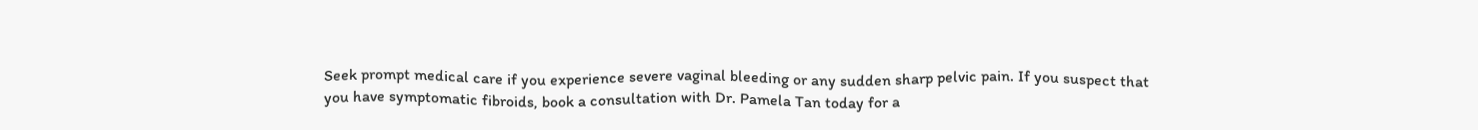Seek prompt medical care if you experience severe vaginal bleeding or any sudden sharp pelvic pain. If you suspect that you have symptomatic fibroids, book a consultation with Dr. Pamela Tan today for a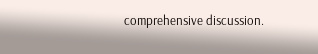comprehensive discussion.